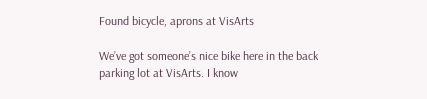Found bicycle, aprons at VisArts

We’ve got someone’s nice bike here in the back parking lot at VisArts. I know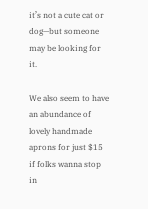it’s not a cute cat or dog—but someone may be looking for it.

We also seem to have an abundance of lovely handmade aprons for just $15 if folks wanna stop in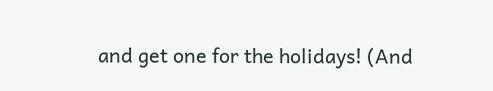and get one for the holidays! (And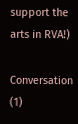support the arts in RVA!)

Conversation (1)